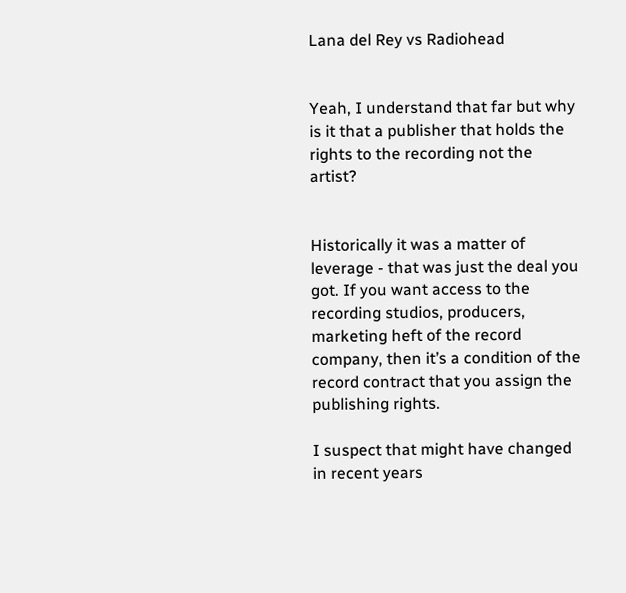Lana del Rey vs Radiohead


Yeah, I understand that far but why is it that a publisher that holds the rights to the recording not the artist?


Historically it was a matter of leverage - that was just the deal you got. If you want access to the recording studios, producers, marketing heft of the record company, then it’s a condition of the record contract that you assign the publishing rights.

I suspect that might have changed in recent years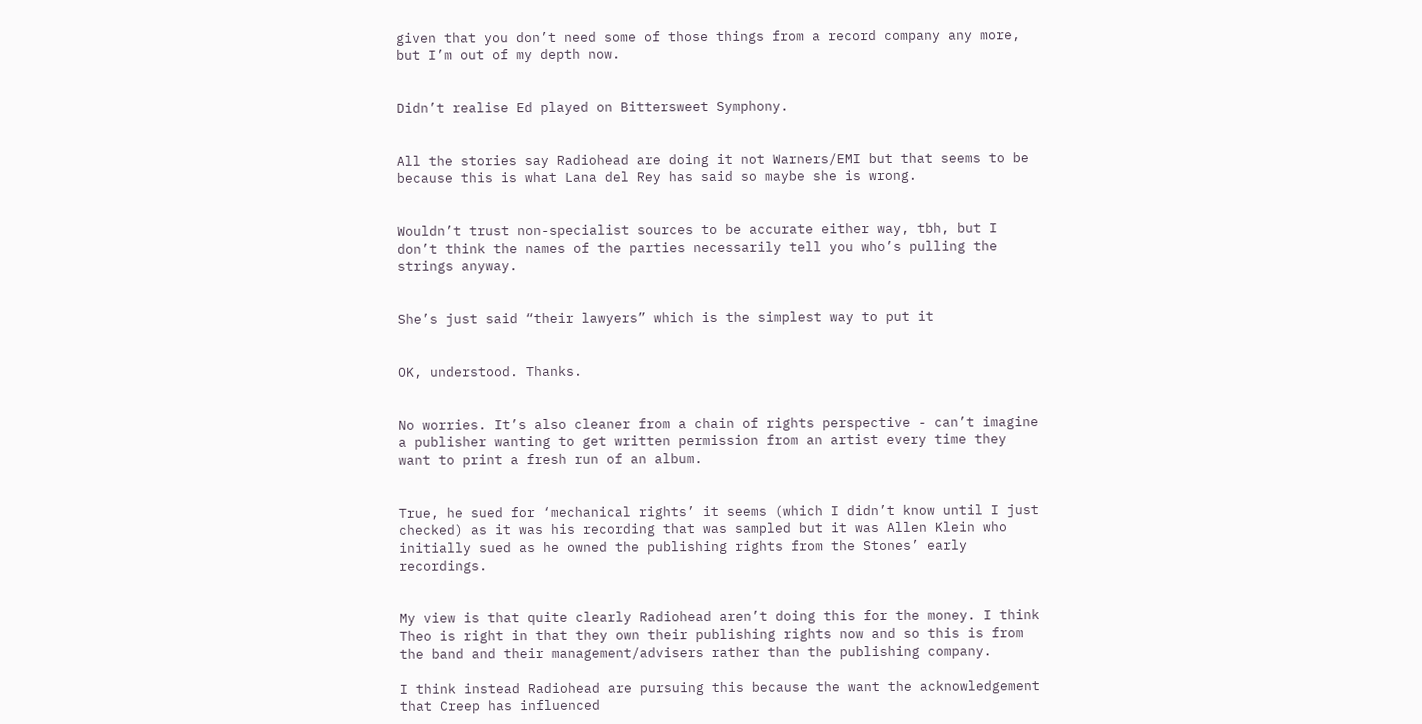given that you don’t need some of those things from a record company any more, but I’m out of my depth now.


Didn’t realise Ed played on Bittersweet Symphony.


All the stories say Radiohead are doing it not Warners/EMI but that seems to be because this is what Lana del Rey has said so maybe she is wrong.


Wouldn’t trust non-specialist sources to be accurate either way, tbh, but I don’t think the names of the parties necessarily tell you who’s pulling the strings anyway.


She’s just said “their lawyers” which is the simplest way to put it


OK, understood. Thanks.


No worries. It’s also cleaner from a chain of rights perspective - can’t imagine a publisher wanting to get written permission from an artist every time they want to print a fresh run of an album.


True, he sued for ‘mechanical rights’ it seems (which I didn’t know until I just checked) as it was his recording that was sampled but it was Allen Klein who initially sued as he owned the publishing rights from the Stones’ early recordings.


My view is that quite clearly Radiohead aren’t doing this for the money. I think Theo is right in that they own their publishing rights now and so this is from the band and their management/advisers rather than the publishing company.

I think instead Radiohead are pursuing this because the want the acknowledgement that Creep has influenced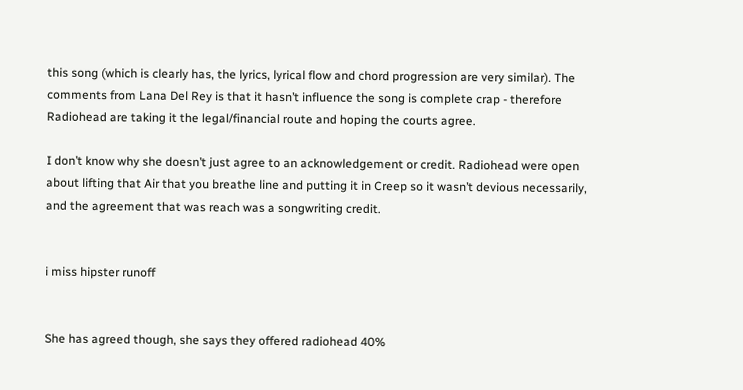this song (which is clearly has, the lyrics, lyrical flow and chord progression are very similar). The comments from Lana Del Rey is that it hasn’t influence the song is complete crap - therefore Radiohead are taking it the legal/financial route and hoping the courts agree.

I don’t know why she doesn’t just agree to an acknowledgement or credit. Radiohead were open about lifting that Air that you breathe line and putting it in Creep so it wasn’t devious necessarily, and the agreement that was reach was a songwriting credit.


i miss hipster runoff


She has agreed though, she says they offered radiohead 40%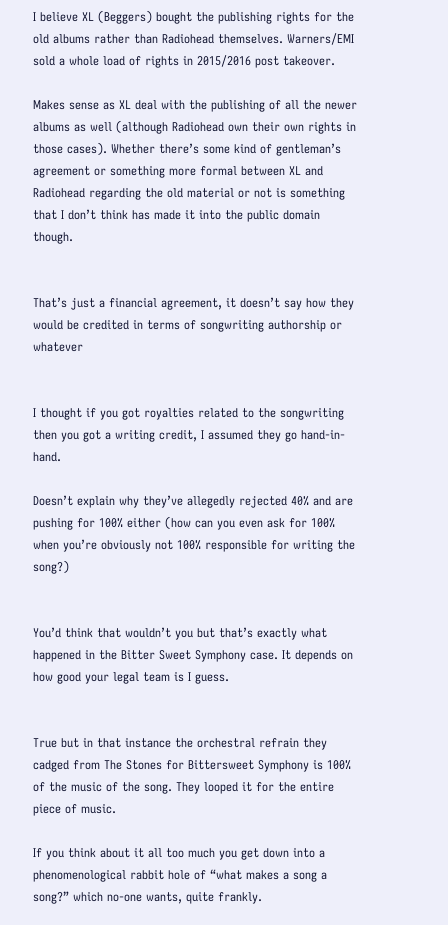I believe XL (Beggers) bought the publishing rights for the old albums rather than Radiohead themselves. Warners/EMI sold a whole load of rights in 2015/2016 post takeover.

Makes sense as XL deal with the publishing of all the newer albums as well (although Radiohead own their own rights in those cases). Whether there’s some kind of gentleman’s agreement or something more formal between XL and Radiohead regarding the old material or not is something that I don’t think has made it into the public domain though.


That’s just a financial agreement, it doesn’t say how they would be credited in terms of songwriting authorship or whatever


I thought if you got royalties related to the songwriting then you got a writing credit, I assumed they go hand-in-hand.

Doesn’t explain why they’ve allegedly rejected 40% and are pushing for 100% either (how can you even ask for 100% when you’re obviously not 100% responsible for writing the song?)


You’d think that wouldn’t you but that’s exactly what happened in the Bitter Sweet Symphony case. It depends on how good your legal team is I guess.


True but in that instance the orchestral refrain they cadged from The Stones for Bittersweet Symphony is 100% of the music of the song. They looped it for the entire piece of music.

If you think about it all too much you get down into a phenomenological rabbit hole of “what makes a song a song?” which no-one wants, quite frankly.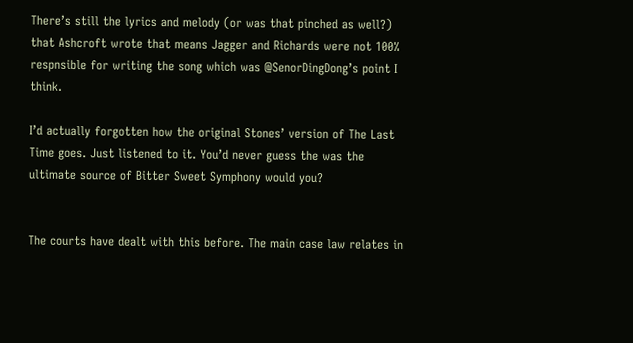There’s still the lyrics and melody (or was that pinched as well?) that Ashcroft wrote that means Jagger and Richards were not 100% respnsible for writing the song which was @SenorDingDong’s point I think.

I’d actually forgotten how the original Stones’ version of The Last Time goes. Just listened to it. You’d never guess the was the ultimate source of Bitter Sweet Symphony would you?


The courts have dealt with this before. The main case law relates in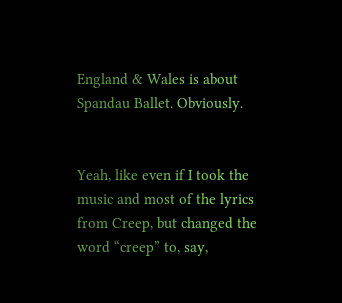England & Wales is about Spandau Ballet. Obviously.


Yeah, like even if I took the music and most of the lyrics from Creep, but changed the word “creep” to, say,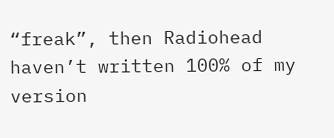“freak”, then Radiohead haven’t written 100% of my version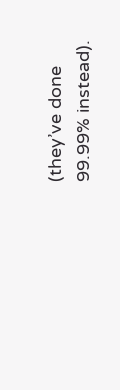(they’ve done 99.99% instead).